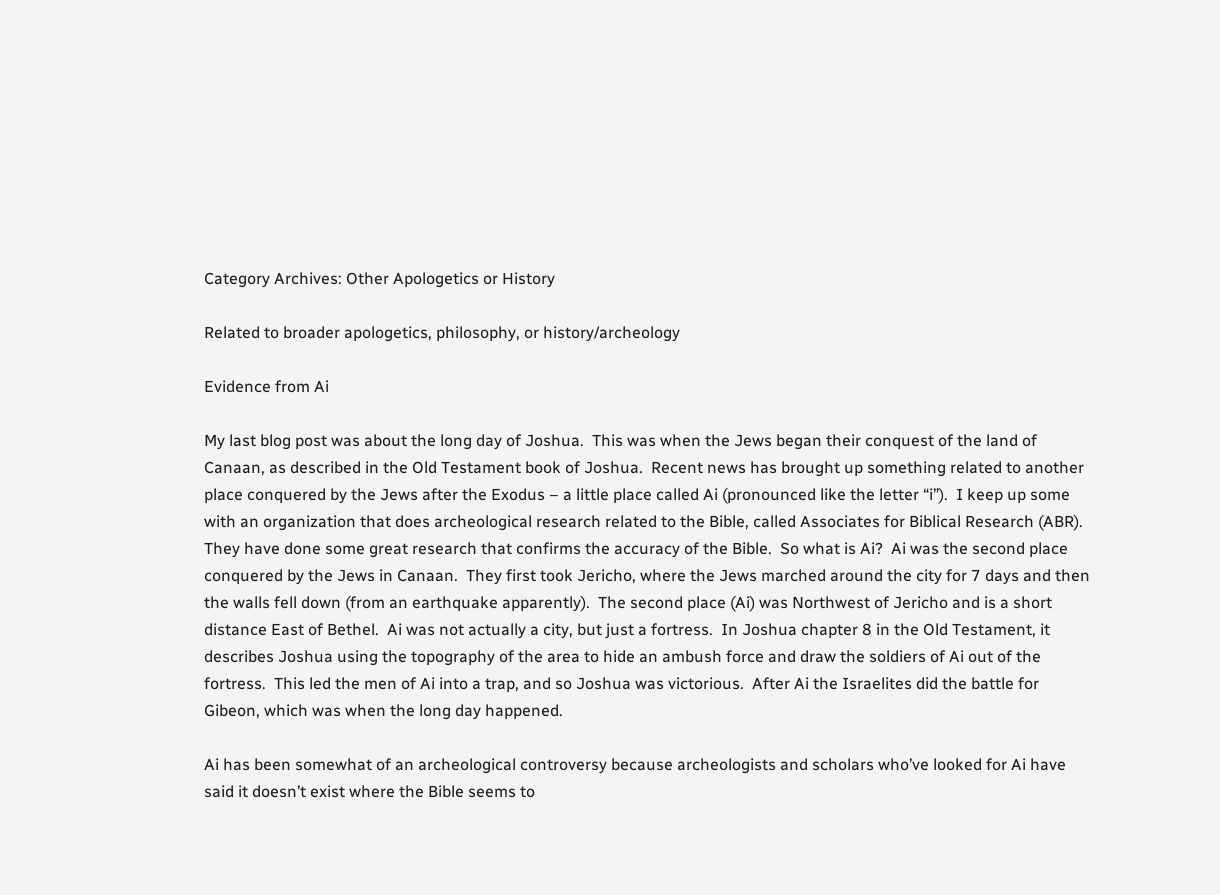Category Archives: Other Apologetics or History

Related to broader apologetics, philosophy, or history/archeology

Evidence from Ai

My last blog post was about the long day of Joshua.  This was when the Jews began their conquest of the land of Canaan, as described in the Old Testament book of Joshua.  Recent news has brought up something related to another place conquered by the Jews after the Exodus – a little place called Ai (pronounced like the letter “i”).  I keep up some with an organization that does archeological research related to the Bible, called Associates for Biblical Research (ABR).  They have done some great research that confirms the accuracy of the Bible.  So what is Ai?  Ai was the second place conquered by the Jews in Canaan.  They first took Jericho, where the Jews marched around the city for 7 days and then the walls fell down (from an earthquake apparently).  The second place (Ai) was Northwest of Jericho and is a short distance East of Bethel.  Ai was not actually a city, but just a fortress.  In Joshua chapter 8 in the Old Testament, it describes Joshua using the topography of the area to hide an ambush force and draw the soldiers of Ai out of the fortress.  This led the men of Ai into a trap, and so Joshua was victorious.  After Ai the Israelites did the battle for Gibeon, which was when the long day happened.

Ai has been somewhat of an archeological controversy because archeologists and scholars who’ve looked for Ai have said it doesn’t exist where the Bible seems to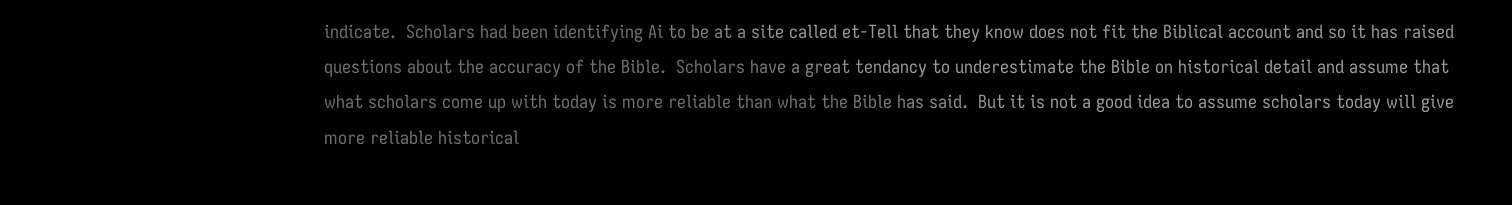indicate.  Scholars had been identifying Ai to be at a site called et-Tell that they know does not fit the Biblical account and so it has raised questions about the accuracy of the Bible.  Scholars have a great tendancy to underestimate the Bible on historical detail and assume that what scholars come up with today is more reliable than what the Bible has said.  But it is not a good idea to assume scholars today will give more reliable historical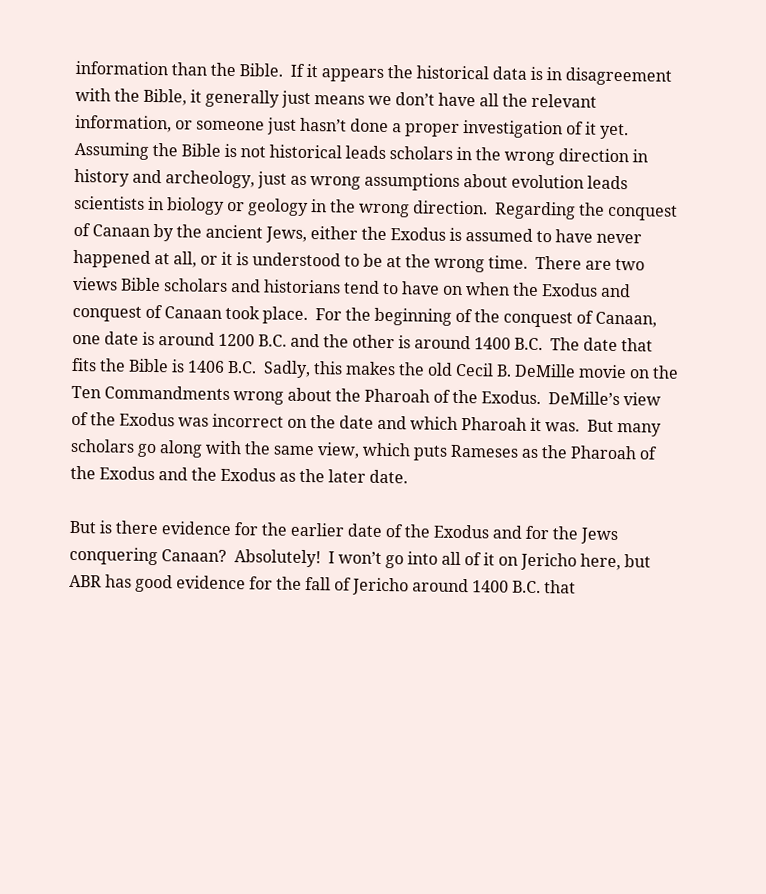information than the Bible.  If it appears the historical data is in disagreement with the Bible, it generally just means we don’t have all the relevant information, or someone just hasn’t done a proper investigation of it yet.  Assuming the Bible is not historical leads scholars in the wrong direction in history and archeology, just as wrong assumptions about evolution leads scientists in biology or geology in the wrong direction.  Regarding the conquest of Canaan by the ancient Jews, either the Exodus is assumed to have never happened at all, or it is understood to be at the wrong time.  There are two views Bible scholars and historians tend to have on when the Exodus and conquest of Canaan took place.  For the beginning of the conquest of Canaan, one date is around 1200 B.C. and the other is around 1400 B.C.  The date that fits the Bible is 1406 B.C.  Sadly, this makes the old Cecil B. DeMille movie on the Ten Commandments wrong about the Pharoah of the Exodus.  DeMille’s view of the Exodus was incorrect on the date and which Pharoah it was.  But many scholars go along with the same view, which puts Rameses as the Pharoah of the Exodus and the Exodus as the later date.

But is there evidence for the earlier date of the Exodus and for the Jews conquering Canaan?  Absolutely!  I won’t go into all of it on Jericho here, but ABR has good evidence for the fall of Jericho around 1400 B.C. that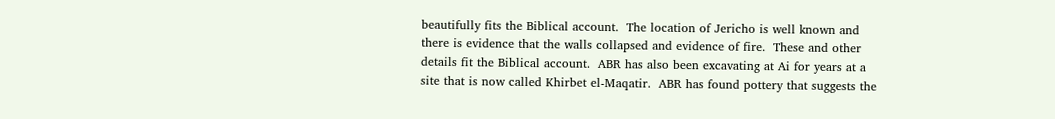beautifully fits the Biblical account.  The location of Jericho is well known and there is evidence that the walls collapsed and evidence of fire.  These and other details fit the Biblical account.  ABR has also been excavating at Ai for years at a site that is now called Khirbet el-Maqatir.  ABR has found pottery that suggests the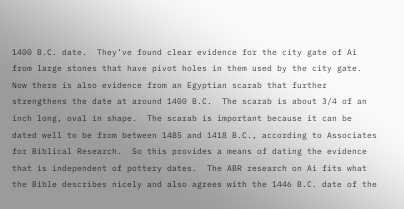1400 B.C. date.  They’ve found clear evidence for the city gate of Ai from large stones that have pivot holes in them used by the city gate.  Now there is also evidence from an Egyptian scarab that further strengthens the date at around 1400 B.C.  The scarab is about 3/4 of an inch long, oval in shape.  The scarab is important because it can be dated well to be from between 1485 and 1418 B.C., according to Associates for Biblical Research.  So this provides a means of dating the evidence that is independent of pottery dates.  The ABR research on Ai fits what the Bible describes nicely and also agrees with the 1446 B.C. date of the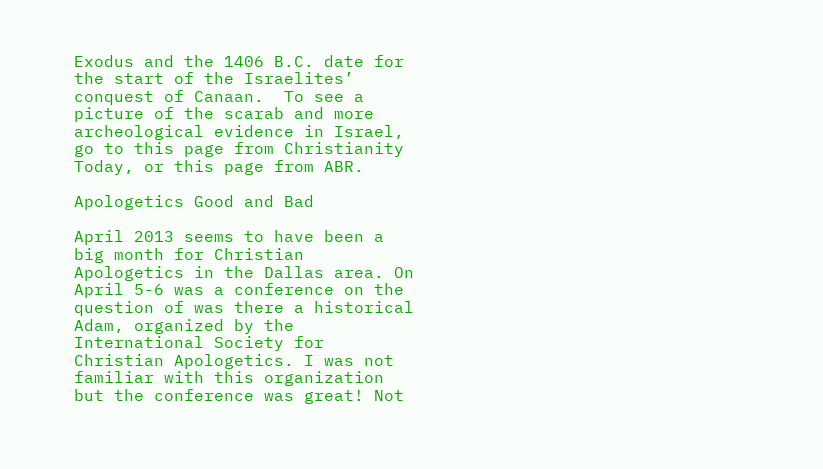Exodus and the 1406 B.C. date for the start of the Israelites’ conquest of Canaan.  To see a picture of the scarab and more archeological evidence in Israel, go to this page from Christianity Today, or this page from ABR.

Apologetics Good and Bad

April 2013 seems to have been a big month for Christian Apologetics in the Dallas area. On April 5-6 was a conference on the question of was there a historical Adam, organized by the International Society for Christian Apologetics. I was not familiar with this organization but the conference was great! Not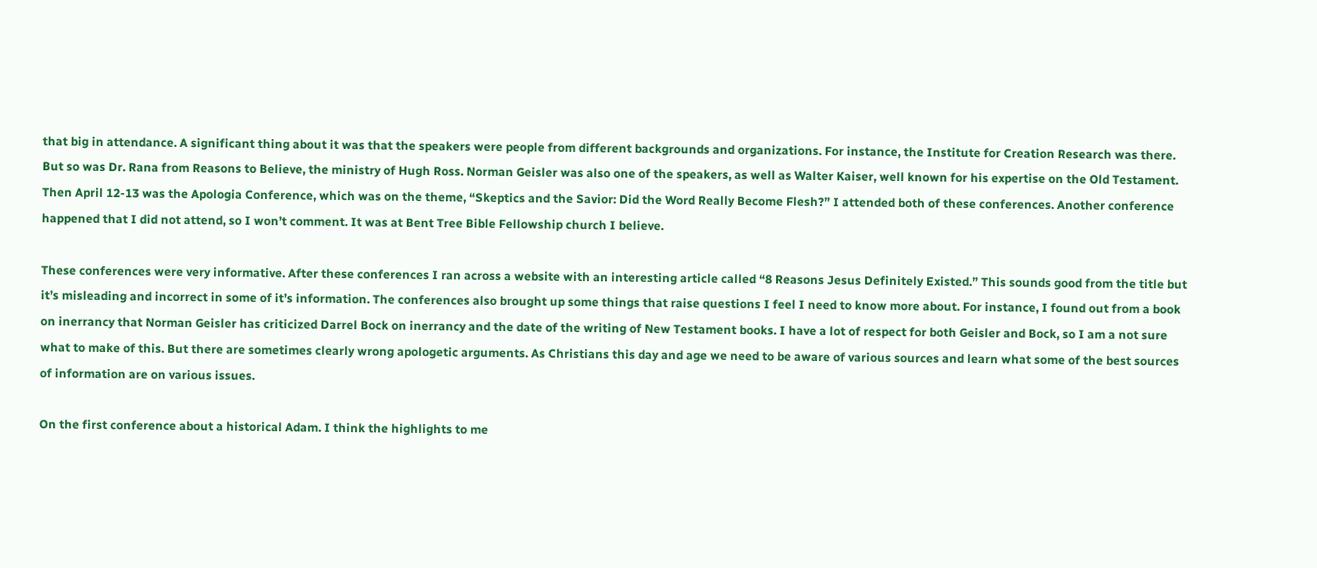that big in attendance. A significant thing about it was that the speakers were people from different backgrounds and organizations. For instance, the Institute for Creation Research was there. But so was Dr. Rana from Reasons to Believe, the ministry of Hugh Ross. Norman Geisler was also one of the speakers, as well as Walter Kaiser, well known for his expertise on the Old Testament. Then April 12-13 was the Apologia Conference, which was on the theme, “Skeptics and the Savior: Did the Word Really Become Flesh?” I attended both of these conferences. Another conference happened that I did not attend, so I won’t comment. It was at Bent Tree Bible Fellowship church I believe.

These conferences were very informative. After these conferences I ran across a website with an interesting article called “8 Reasons Jesus Definitely Existed.” This sounds good from the title but it’s misleading and incorrect in some of it’s information. The conferences also brought up some things that raise questions I feel I need to know more about. For instance, I found out from a book on inerrancy that Norman Geisler has criticized Darrel Bock on inerrancy and the date of the writing of New Testament books. I have a lot of respect for both Geisler and Bock, so I am a not sure what to make of this. But there are sometimes clearly wrong apologetic arguments. As Christians this day and age we need to be aware of various sources and learn what some of the best sources of information are on various issues.

On the first conference about a historical Adam. I think the highlights to me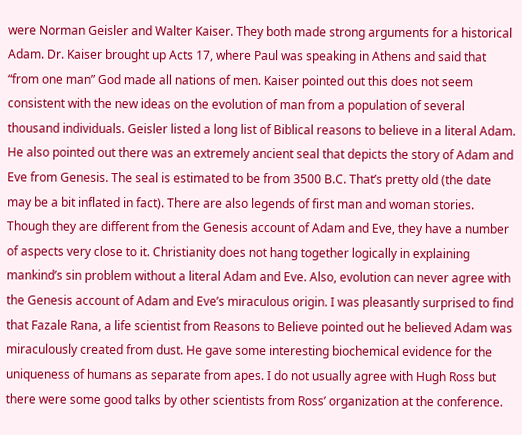were Norman Geisler and Walter Kaiser. They both made strong arguments for a historical Adam. Dr. Kaiser brought up Acts 17, where Paul was speaking in Athens and said that “from one man” God made all nations of men. Kaiser pointed out this does not seem consistent with the new ideas on the evolution of man from a population of several thousand individuals. Geisler listed a long list of Biblical reasons to believe in a literal Adam. He also pointed out there was an extremely ancient seal that depicts the story of Adam and Eve from Genesis. The seal is estimated to be from 3500 B.C. That’s pretty old (the date may be a bit inflated in fact). There are also legends of first man and woman stories. Though they are different from the Genesis account of Adam and Eve, they have a number of aspects very close to it. Christianity does not hang together logically in explaining mankind’s sin problem without a literal Adam and Eve. Also, evolution can never agree with the Genesis account of Adam and Eve’s miraculous origin. I was pleasantly surprised to find that Fazale Rana, a life scientist from Reasons to Believe pointed out he believed Adam was miraculously created from dust. He gave some interesting biochemical evidence for the uniqueness of humans as separate from apes. I do not usually agree with Hugh Ross but there were some good talks by other scientists from Ross’ organization at the conference.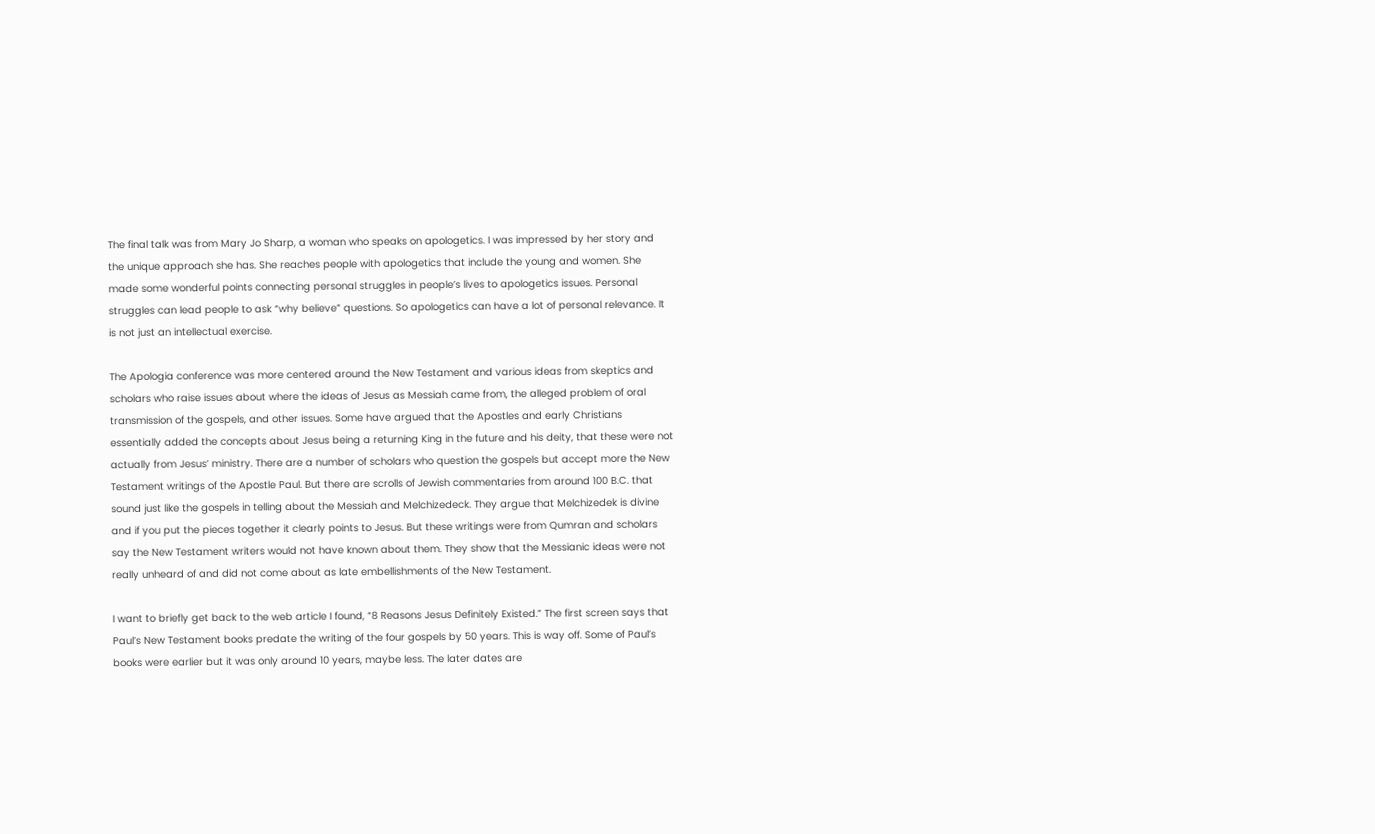The final talk was from Mary Jo Sharp, a woman who speaks on apologetics. I was impressed by her story and the unique approach she has. She reaches people with apologetics that include the young and women. She made some wonderful points connecting personal struggles in people’s lives to apologetics issues. Personal struggles can lead people to ask “why believe” questions. So apologetics can have a lot of personal relevance. It is not just an intellectual exercise.

The Apologia conference was more centered around the New Testament and various ideas from skeptics and scholars who raise issues about where the ideas of Jesus as Messiah came from, the alleged problem of oral transmission of the gospels, and other issues. Some have argued that the Apostles and early Christians essentially added the concepts about Jesus being a returning King in the future and his deity, that these were not actually from Jesus’ ministry. There are a number of scholars who question the gospels but accept more the New Testament writings of the Apostle Paul. But there are scrolls of Jewish commentaries from around 100 B.C. that sound just like the gospels in telling about the Messiah and Melchizedeck. They argue that Melchizedek is divine and if you put the pieces together it clearly points to Jesus. But these writings were from Qumran and scholars say the New Testament writers would not have known about them. They show that the Messianic ideas were not really unheard of and did not come about as late embellishments of the New Testament.

I want to briefly get back to the web article I found, “8 Reasons Jesus Definitely Existed.” The first screen says that Paul’s New Testament books predate the writing of the four gospels by 50 years. This is way off. Some of Paul’s books were earlier but it was only around 10 years, maybe less. The later dates are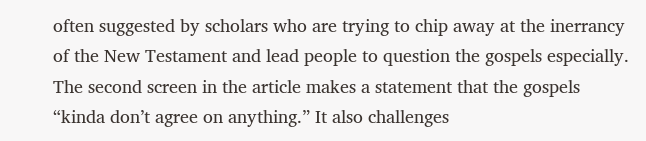often suggested by scholars who are trying to chip away at the inerrancy of the New Testament and lead people to question the gospels especially. The second screen in the article makes a statement that the gospels “kinda don’t agree on anything.” It also challenges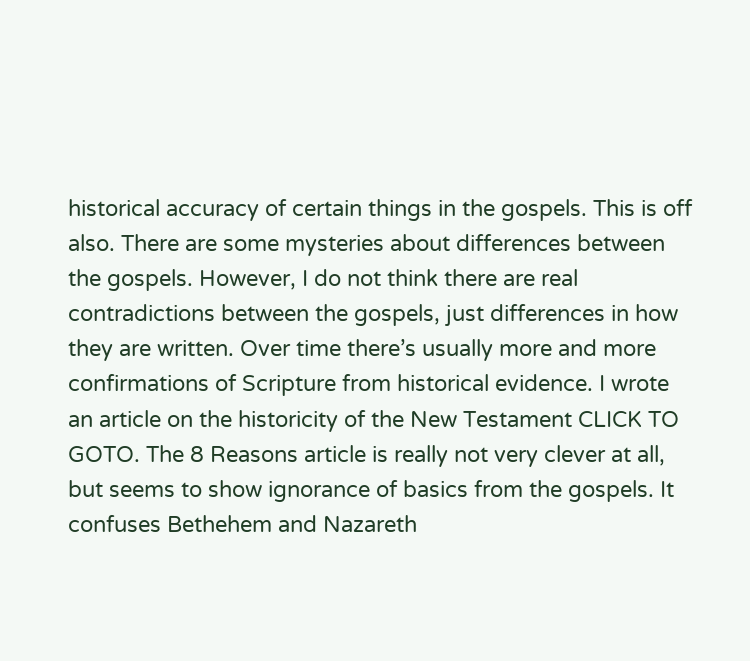historical accuracy of certain things in the gospels. This is off also. There are some mysteries about differences between the gospels. However, I do not think there are real contradictions between the gospels, just differences in how they are written. Over time there’s usually more and more confirmations of Scripture from historical evidence. I wrote an article on the historicity of the New Testament CLICK TO GOTO. The 8 Reasons article is really not very clever at all, but seems to show ignorance of basics from the gospels. It confuses Bethehem and Nazareth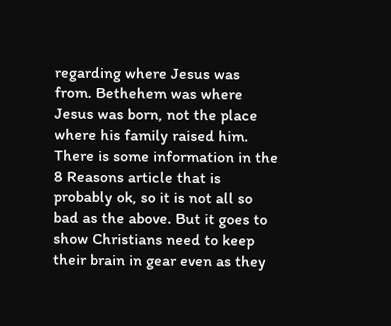regarding where Jesus was from. Bethehem was where Jesus was born, not the place where his family raised him. There is some information in the 8 Reasons article that is probably ok, so it is not all so bad as the above. But it goes to show Christians need to keep their brain in gear even as they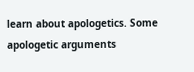learn about apologetics. Some apologetic arguments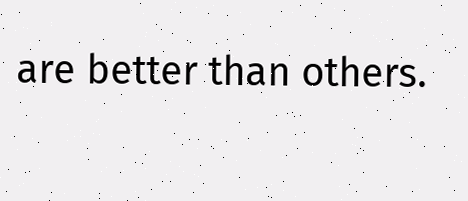are better than others.